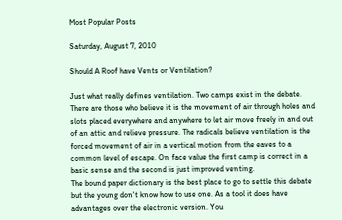Most Popular Posts

Saturday, August 7, 2010

Should A Roof have Vents or Ventilation?

Just what really defines ventilation. Two camps exist in the debate. There are those who believe it is the movement of air through holes and slots placed everywhere and anywhere to let air move freely in and out of an attic and relieve pressure. The radicals believe ventilation is the forced movement of air in a vertical motion from the eaves to a common level of escape. On face value the first camp is correct in a basic sense and the second is just improved venting.
The bound paper dictionary is the best place to go to settle this debate but the young don't know how to use one. As a tool it does have advantages over the electronic version. You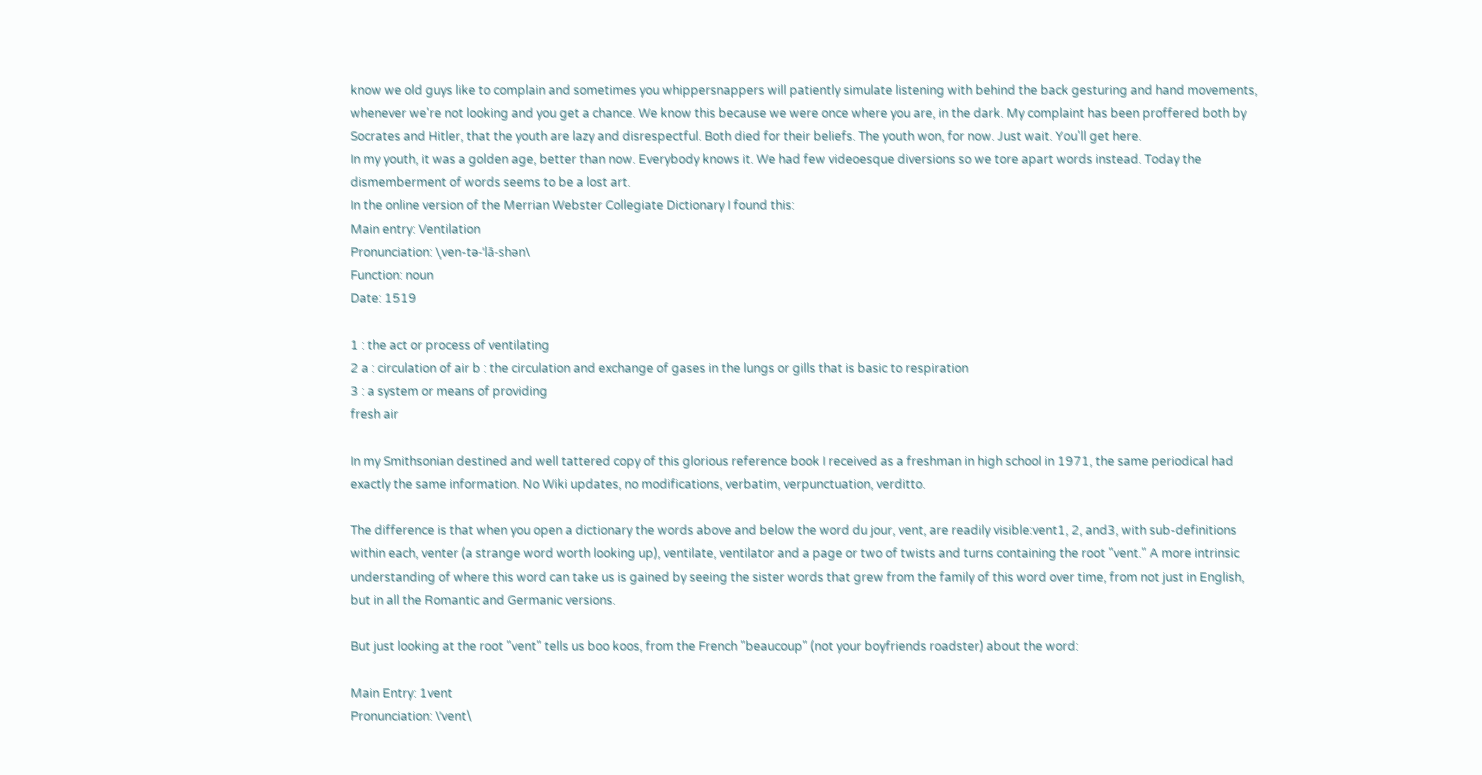know we old guys like to complain and sometimes you whippersnappers will patiently simulate listening with behind the back gesturing and hand movements, whenever we're not looking and you get a chance. We know this because we were once where you are, in the dark. My complaint has been proffered both by Socrates and Hitler, that the youth are lazy and disrespectful. Both died for their beliefs. The youth won, for now. Just wait. You'll get here.
In my youth, it was a golden age, better than now. Everybody knows it. We had few videoesque diversions so we tore apart words instead. Today the dismemberment of words seems to be a lost art.
In the online version of the Merrian Webster Collegiate Dictionary I found this:
Main entry: Ventilation
Pronunciation: \ˌven-tə-ˈlā-shən\
Function: noun
Date: 1519

1 : the act or process of ventilating
2 a : circulation of air b : the circulation and exchange of gases in the lungs or gills that is basic to respiration
3 : a system or means of providing
fresh air

In my Smithsonian destined and well tattered copy of this glorious reference book I received as a freshman in high school in 1971, the same periodical had exactly the same information. No Wiki updates, no modifications, verbatim, verpunctuation, verditto.

The difference is that when you open a dictionary the words above and below the word du jour, vent, are readily visible:vent1, 2, and3, with sub-definitions within each, venter (a strange word worth looking up), ventilate, ventilator and a page or two of twists and turns containing the root "vent." A more intrinsic understanding of where this word can take us is gained by seeing the sister words that grew from the family of this word over time, from not just in English, but in all the Romantic and Germanic versions.

But just looking at the root "vent" tells us boo koos, from the French "beaucoup" (not your boyfriends roadster) about the word:

Main Entry: 1vent
Pronunciation: \ˈvent\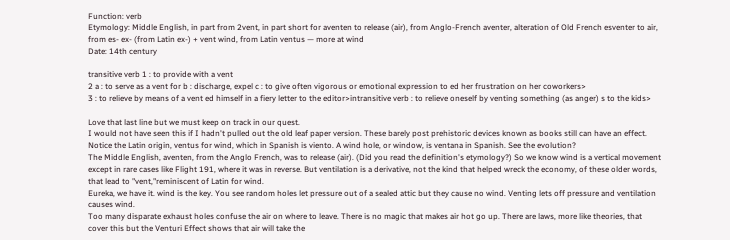Function: verb
Etymology: Middle English, in part from 2vent, in part short for aventen to release (air), from Anglo-French aventer, alteration of Old French esventer to air, from es- ex- (from Latin ex-) + vent wind, from Latin ventus — more at wind
Date: 14th century

transitive verb 1 : to provide with a vent
2 a : to serve as a vent for b : discharge, expel c : to give often vigorous or emotional expression to ed her frustration on her coworkers>
3 : to relieve by means of a vent ed himself in a fiery letter to the editor>intransitive verb : to relieve oneself by venting something (as anger) s to the kids>

Love that last line but we must keep on track in our quest.
I would not have seen this if I hadn't pulled out the old leaf paper version. These barely post prehistoric devices known as books still can have an effect.
Notice the Latin origin, ventus for wind, which in Spanish is viento. A wind hole, or window, is ventana in Spanish. See the evolution?
The Middle English, aventen, from the Anglo French, was to release (air). (Did you read the definition's etymology?) So we know wind is a vertical movement except in rare cases like Flight 191, where it was in reverse. But ventilation is a derivative, not the kind that helped wreck the economy, of these older words, that lead to "vent,"reminiscent of Latin for wind.
Eureka, we have it. wind is the key. You see random holes let pressure out of a sealed attic but they cause no wind. Venting lets off pressure and ventilation causes wind.
Too many disparate exhaust holes confuse the air on where to leave. There is no magic that makes air hot go up. There are laws, more like theories, that cover this but the Venturi Effect shows that air will take the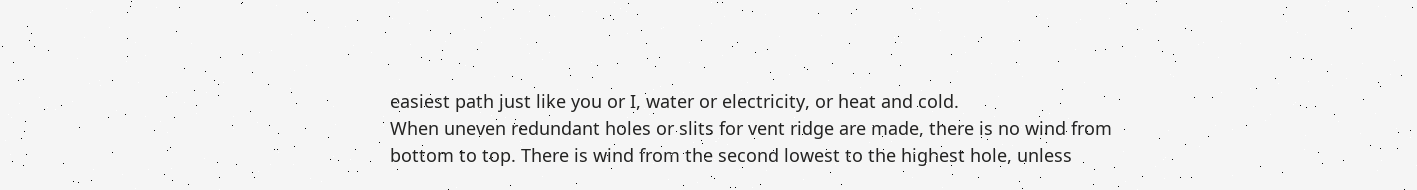easiest path just like you or I, water or electricity, or heat and cold.
When uneven redundant holes or slits for vent ridge are made, there is no wind from bottom to top. There is wind from the second lowest to the highest hole, unless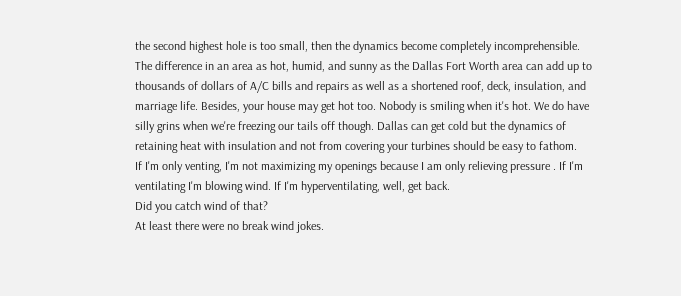the second highest hole is too small, then the dynamics become completely incomprehensible.
The difference in an area as hot, humid, and sunny as the Dallas Fort Worth area can add up to thousands of dollars of A/C bills and repairs as well as a shortened roof, deck, insulation, and marriage life. Besides, your house may get hot too. Nobody is smiling when it's hot. We do have silly grins when we're freezing our tails off though. Dallas can get cold but the dynamics of retaining heat with insulation and not from covering your turbines should be easy to fathom.
If I'm only venting, I'm not maximizing my openings because I am only relieving pressure . If I'm ventilating I'm blowing wind. If I'm hyperventilating, well, get back.
Did you catch wind of that?
At least there were no break wind jokes.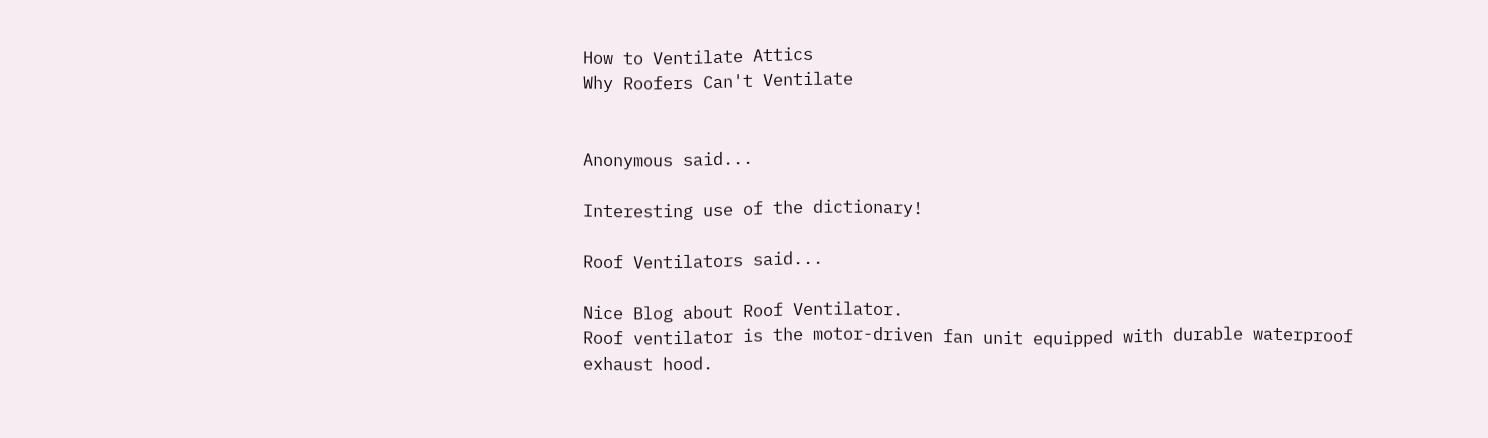How to Ventilate Attics
Why Roofers Can't Ventilate


Anonymous said...

Interesting use of the dictionary!

Roof Ventilators said...

Nice Blog about Roof Ventilator.
Roof ventilator is the motor-driven fan unit equipped with durable waterproof exhaust hood.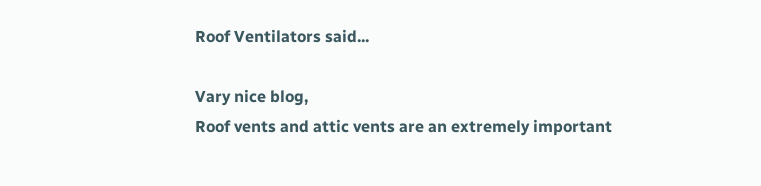Roof Ventilators said...

Vary nice blog,
Roof vents and attic vents are an extremely important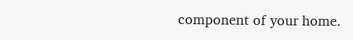component of your home.